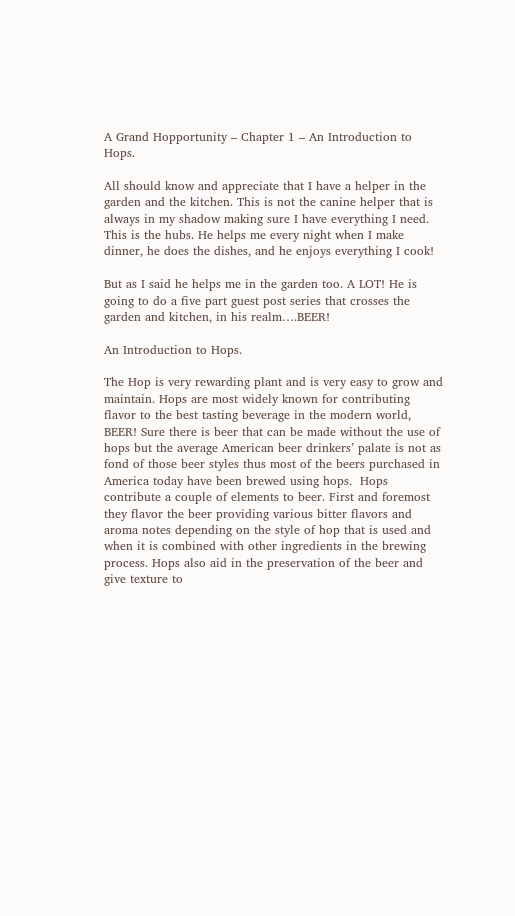A Grand Hopportunity – Chapter 1 – An Introduction to Hops.

All should know and appreciate that I have a helper in the garden and the kitchen. This is not the canine helper that is always in my shadow making sure I have everything I need. This is the hubs. He helps me every night when I make dinner, he does the dishes, and he enjoys everything I cook!

But as I said he helps me in the garden too. A LOT! He is going to do a five part guest post series that crosses the garden and kitchen, in his realm….BEER!

An Introduction to Hops.

The Hop is very rewarding plant and is very easy to grow and maintain. Hops are most widely known for contributing flavor to the best tasting beverage in the modern world, BEER! Sure there is beer that can be made without the use of hops but the average American beer drinkers’ palate is not as fond of those beer styles thus most of the beers purchased in America today have been brewed using hops.  Hops contribute a couple of elements to beer. First and foremost they flavor the beer providing various bitter flavors and aroma notes depending on the style of hop that is used and when it is combined with other ingredients in the brewing process. Hops also aid in the preservation of the beer and give texture to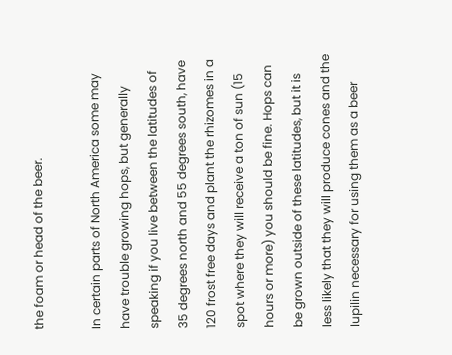the foam or head of the beer.

In certain parts of North America some may have trouble growing hops, but generally speaking if you live between the latitudes of 35 degrees north and 55 degrees south, have 120 frost free days and plant the rhizomes in a spot where they will receive a ton of sun (15 hours or more) you should be fine. Hops can be grown outside of these latitudes, but it is less likely that they will produce cones and the lupilin necessary for using them as a beer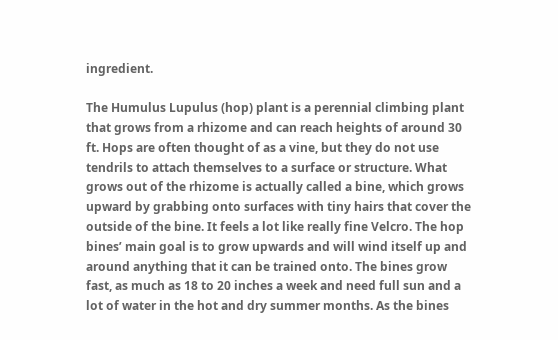ingredient.

The Humulus Lupulus (hop) plant is a perennial climbing plant that grows from a rhizome and can reach heights of around 30 ft. Hops are often thought of as a vine, but they do not use tendrils to attach themselves to a surface or structure. What grows out of the rhizome is actually called a bine, which grows upward by grabbing onto surfaces with tiny hairs that cover the outside of the bine. It feels a lot like really fine Velcro. The hop bines’ main goal is to grow upwards and will wind itself up and around anything that it can be trained onto. The bines grow fast, as much as 18 to 20 inches a week and need full sun and a lot of water in the hot and dry summer months. As the bines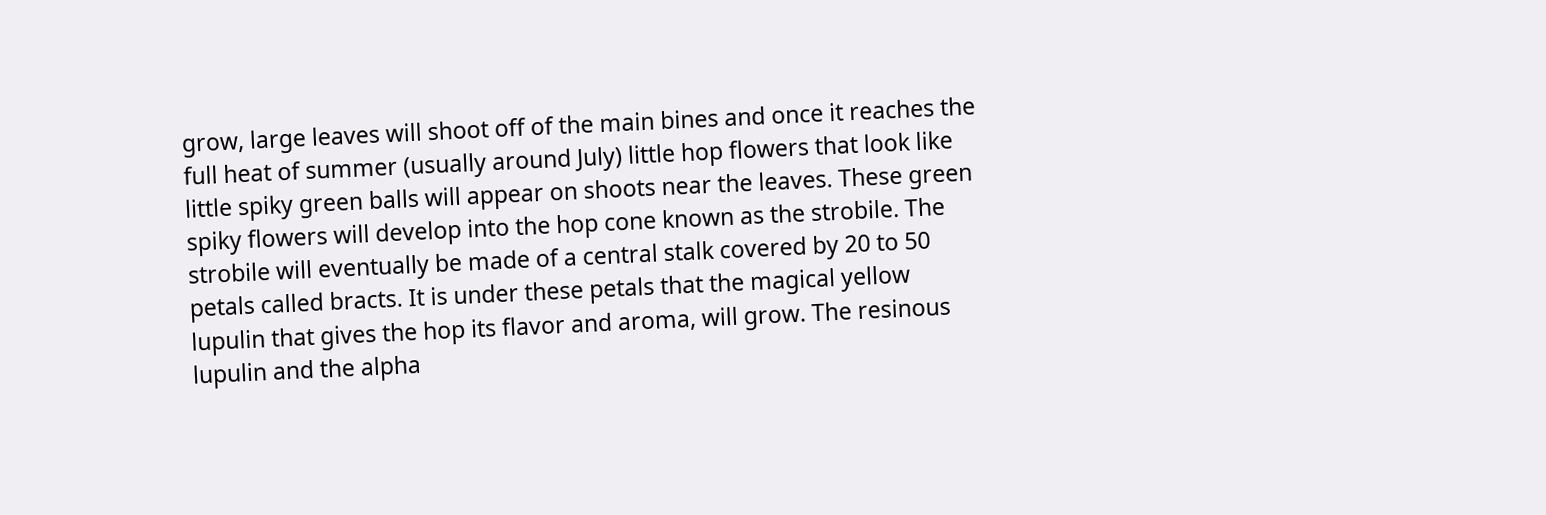grow, large leaves will shoot off of the main bines and once it reaches the full heat of summer (usually around July) little hop flowers that look like little spiky green balls will appear on shoots near the leaves. These green spiky flowers will develop into the hop cone known as the strobile. The strobile will eventually be made of a central stalk covered by 20 to 50 petals called bracts. It is under these petals that the magical yellow lupulin that gives the hop its flavor and aroma, will grow. The resinous lupulin and the alpha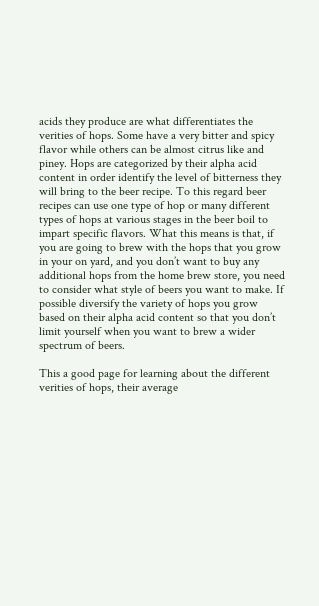acids they produce are what differentiates the verities of hops. Some have a very bitter and spicy flavor while others can be almost citrus like and piney. Hops are categorized by their alpha acid content in order identify the level of bitterness they will bring to the beer recipe. To this regard beer recipes can use one type of hop or many different types of hops at various stages in the beer boil to impart specific flavors. What this means is that, if you are going to brew with the hops that you grow in your on yard, and you don’t want to buy any additional hops from the home brew store, you need to consider what style of beers you want to make. If possible diversify the variety of hops you grow based on their alpha acid content so that you don’t limit yourself when you want to brew a wider spectrum of beers.

This a good page for learning about the different verities of hops, their average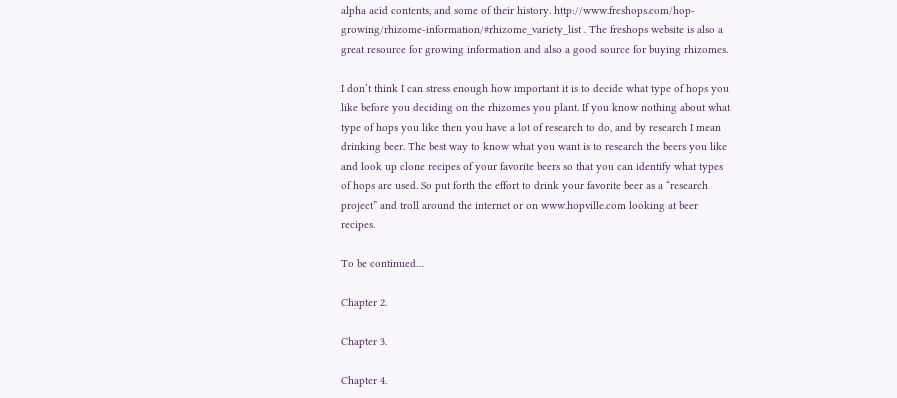alpha acid contents, and some of their history. http://www.freshops.com/hop-growing/rhizome-information/#rhizome_variety_list . The freshops website is also a great resource for growing information and also a good source for buying rhizomes.

I don’t think I can stress enough how important it is to decide what type of hops you like before you deciding on the rhizomes you plant. If you know nothing about what type of hops you like then you have a lot of research to do, and by research I mean drinking beer. The best way to know what you want is to research the beers you like and look up clone recipes of your favorite beers so that you can identify what types of hops are used. So put forth the effort to drink your favorite beer as a “research project” and troll around the internet or on www.hopville.com looking at beer recipes.

To be continued…

Chapter 2.

Chapter 3.

Chapter 4.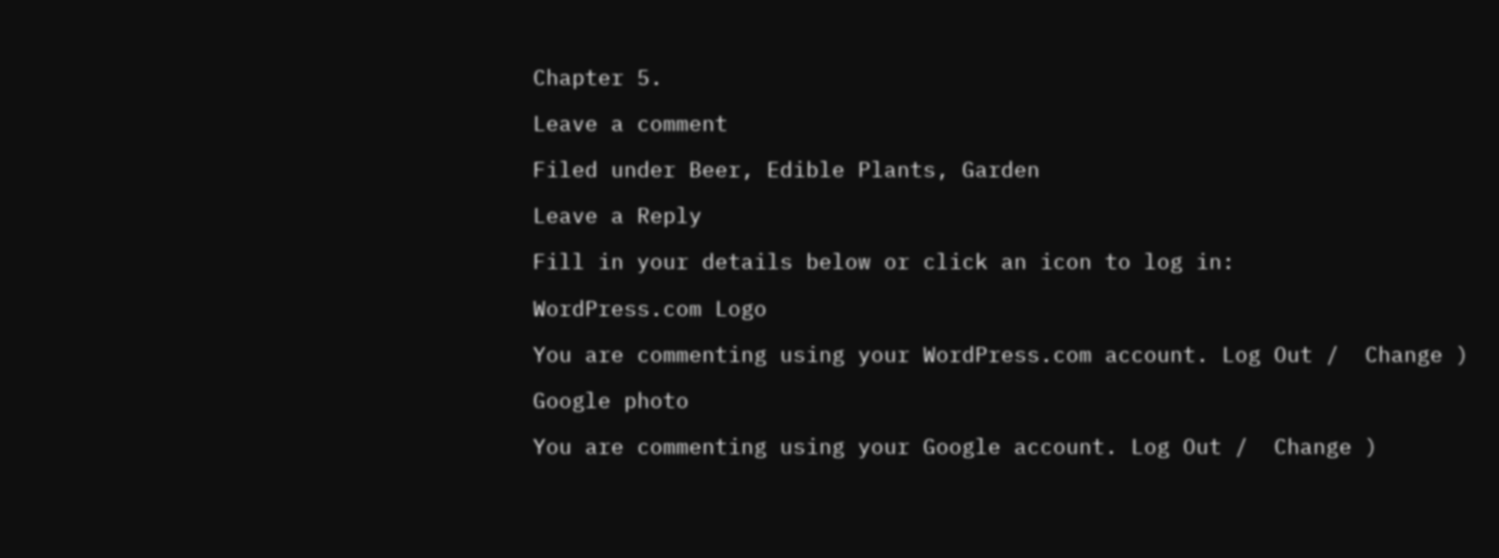Chapter 5.

Leave a comment

Filed under Beer, Edible Plants, Garden

Leave a Reply

Fill in your details below or click an icon to log in:

WordPress.com Logo

You are commenting using your WordPress.com account. Log Out /  Change )

Google photo

You are commenting using your Google account. Log Out /  Change )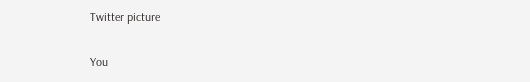Twitter picture

You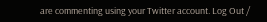are commenting using your Twitter account. Log Out /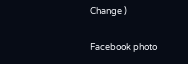Change )

Facebook photo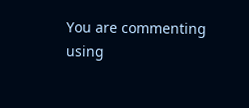You are commenting using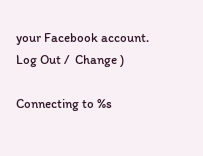your Facebook account. Log Out /  Change )

Connecting to %s